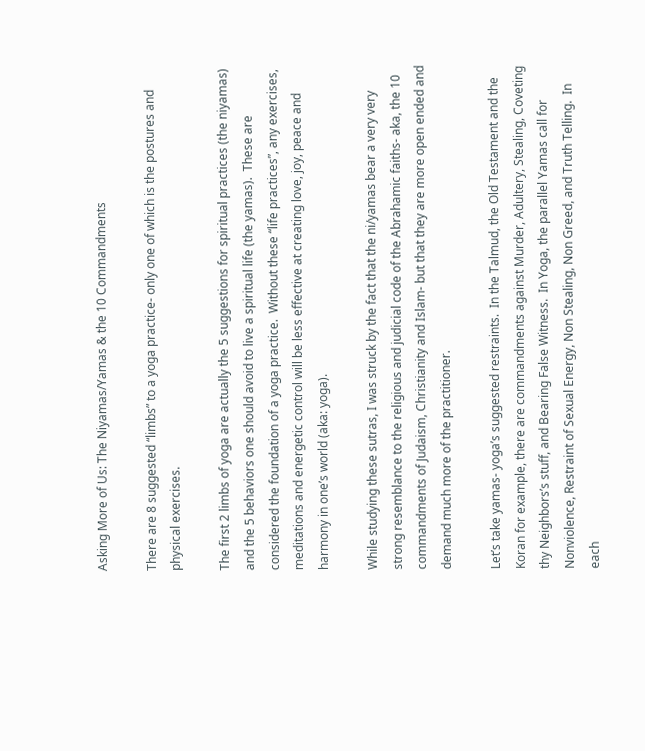Asking More of Us: The Niyamas/Yamas & the 10 Commandments

There are 8 suggested “limbs” to a yoga practice- only one of which is the postures and physical exercises.

The first 2 limbs of yoga are actually the 5 suggestions for spiritual practices (the niyamas) and the 5 behaviors one should avoid to live a spiritual life (the yamas).  These are considered the foundation of a yoga practice.  Without these “life practices”, any exercises, meditations and energetic control will be less effective at creating love, joy, peace and harmony in one’s world (aka: yoga).

While studying these sutras, I was struck by the fact that the ni/yamas bear a very very strong resemblance to the religious and judicial code of the Abrahamic faiths- aka, the 10 commandments of Judaism, Christianity and Islam- but that they are more open ended and demand much more of the practitioner.

Let’s take yamas- yoga’s suggested restraints.  In the Talmud, the Old Testament and the Koran for example, there are commandments against Murder, Adultery, Stealing, Coveting thy Neighbors’s stuff, and Bearing False Witness.  In Yoga, the parallel Yamas call for Nonviolence, Restraint of Sexual Energy, Non Stealing, Non Greed, and Truth Telling.  In each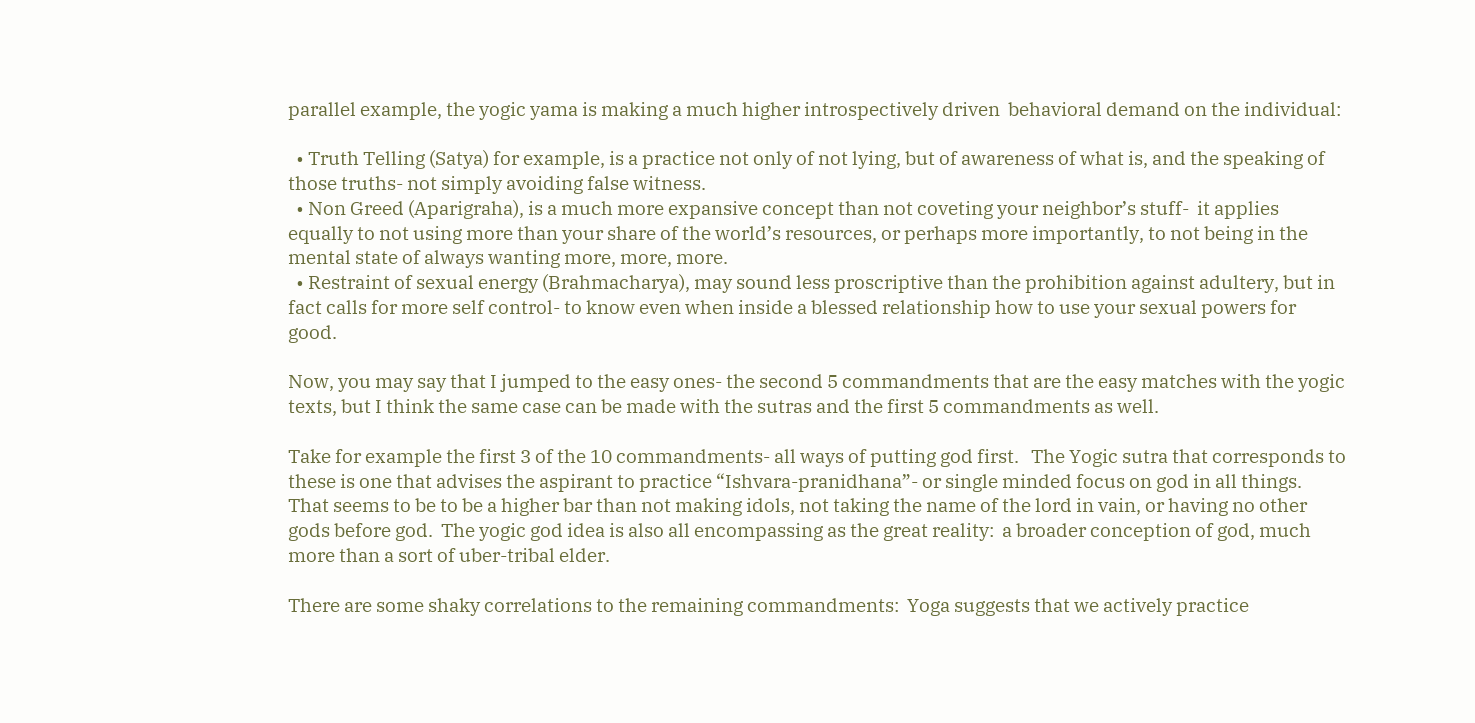parallel example, the yogic yama is making a much higher introspectively driven  behavioral demand on the individual:

  • Truth Telling (Satya) for example, is a practice not only of not lying, but of awareness of what is, and the speaking of those truths- not simply avoiding false witness.
  • Non Greed (Aparigraha), is a much more expansive concept than not coveting your neighbor’s stuff-  it applies equally to not using more than your share of the world’s resources, or perhaps more importantly, to not being in the mental state of always wanting more, more, more.
  • Restraint of sexual energy (Brahmacharya), may sound less proscriptive than the prohibition against adultery, but in fact calls for more self control- to know even when inside a blessed relationship how to use your sexual powers for good.

Now, you may say that I jumped to the easy ones- the second 5 commandments that are the easy matches with the yogic texts, but I think the same case can be made with the sutras and the first 5 commandments as well.

Take for example the first 3 of the 10 commandments- all ways of putting god first.   The Yogic sutra that corresponds to these is one that advises the aspirant to practice “Ishvara-pranidhana”- or single minded focus on god in all things.  That seems to be to be a higher bar than not making idols, not taking the name of the lord in vain, or having no other gods before god.  The yogic god idea is also all encompassing as the great reality:  a broader conception of god, much more than a sort of uber-tribal elder.

There are some shaky correlations to the remaining commandments:  Yoga suggests that we actively practice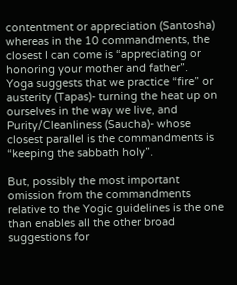contentment or appreciation (Santosha) whereas in the 10 commandments, the closest I can come is “appreciating or honoring your mother and father”.    Yoga suggests that we practice “fire” or austerity (Tapas)- turning the heat up on ourselves in the way we live, and Purity/Cleanliness (Saucha)- whose closest parallel is the commandments is “keeping the sabbath holy”.

But, possibly the most important omission from the commandments relative to the Yogic guidelines is the one than enables all the other broad suggestions for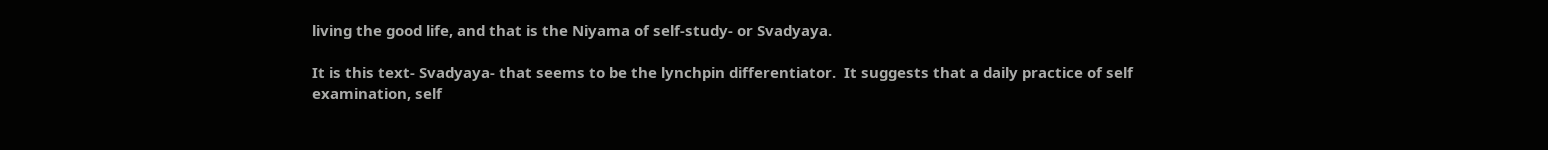living the good life, and that is the Niyama of self-study- or Svadyaya.

It is this text- Svadyaya- that seems to be the lynchpin differentiator.  It suggests that a daily practice of self examination, self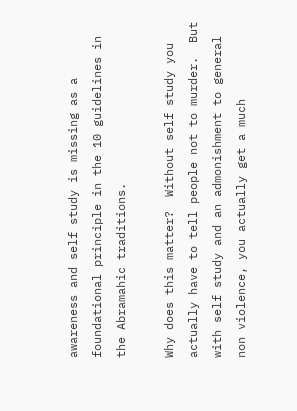awareness and self study is missing as a foundational principle in the 10 guidelines in the Abramahic traditions.

Why does this matter?  Without self study you actually have to tell people not to murder.  But with self study and an admonishment to general non violence, you actually get a much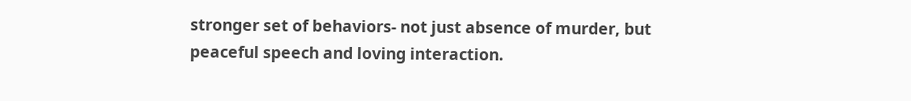stronger set of behaviors- not just absence of murder, but peaceful speech and loving interaction.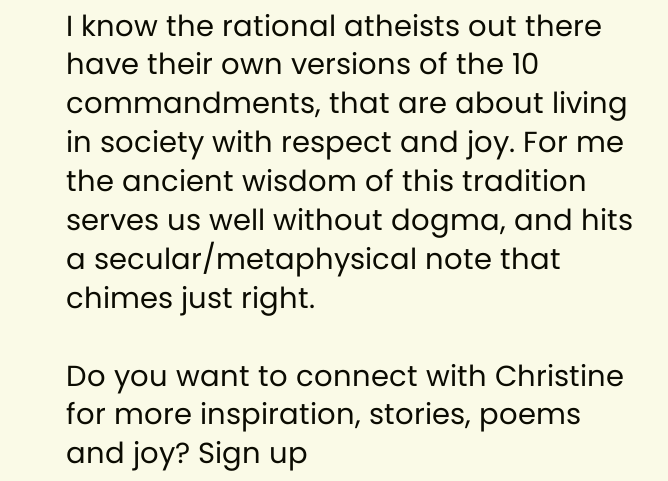I know the rational atheists out there have their own versions of the 10 commandments, that are about living in society with respect and joy. For me the ancient wisdom of this tradition serves us well without dogma, and hits a secular/metaphysical note that chimes just right.

Do you want to connect with Christine for more inspiration, stories, poems and joy? Sign up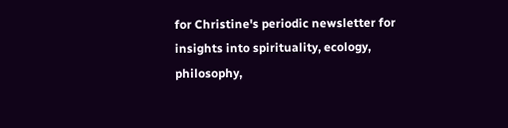for Christine's periodic newsletter for insights into spirituality, ecology, philosophy,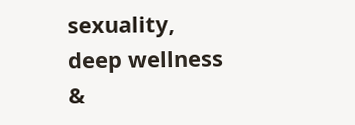sexuality, deep wellness &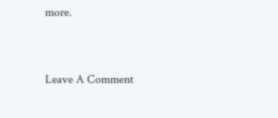more.



Leave A Comment